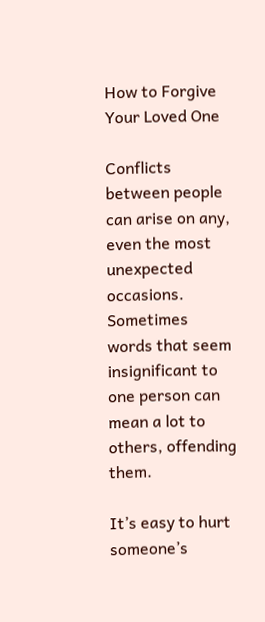How to Forgive Your Loved One

Conflicts between people can arise on any, even the most unexpected occasions. Sometimes words that seem insignificant to one person can mean a lot to others, offending them.

It’s easy to hurt someone’s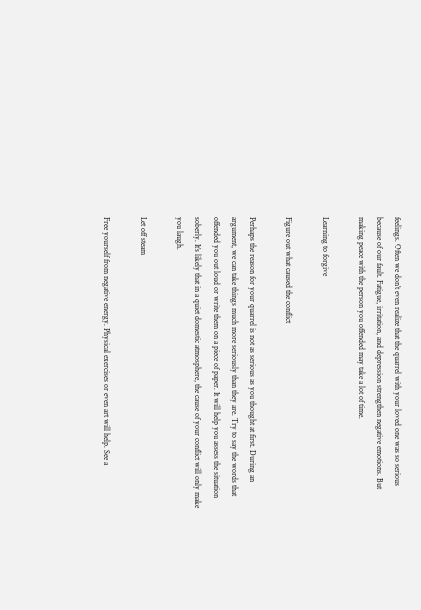feelings. Often we don’t even realize that the quarrel with your loved one was so serious because of our fault. Fatigue, irritation, and depression strengthen negative emotions. But making peace with the person you offended may take a lot of time.

Learning to forgive

Figure out what caused the conflict

Perhaps the reason for your quarrel is not as serious as you thought at first. During an argument, we can take things much more seriously than they are. Try to say the words that offended you out loud or write them on a piece of paper. It will help you assess the situation soberly. It’s likely that in a quiet domestic atmosphere, the cause of your conflict will only make you laugh.

Let off steam

Free yourself from negative energy. Physical exercises or even art will help. See a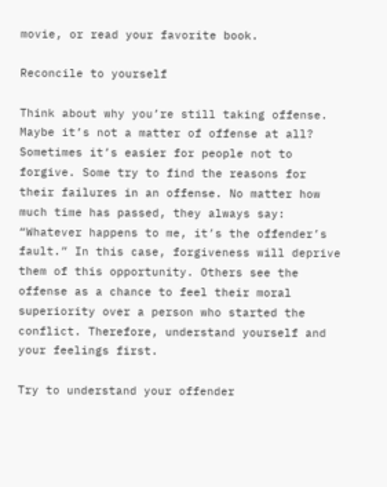movie, or read your favorite book.

Reconcile to yourself

Think about why you’re still taking offense. Maybe it’s not a matter of offense at all? Sometimes it’s easier for people not to forgive. Some try to find the reasons for their failures in an offense. No matter how much time has passed, they always say: “Whatever happens to me, it’s the offender’s fault.” In this case, forgiveness will deprive them of this opportunity. Others see the offense as a chance to feel their moral superiority over a person who started the conflict. Therefore, understand yourself and your feelings first.

Try to understand your offender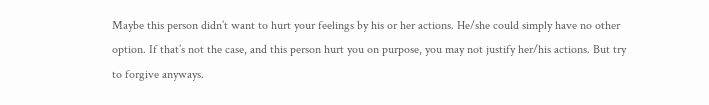Maybe this person didn’t want to hurt your feelings by his or her actions. He/she could simply have no other option. If that’s not the case, and this person hurt you on purpose, you may not justify her/his actions. But try to forgive anyways.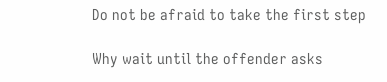Do not be afraid to take the first step

Why wait until the offender asks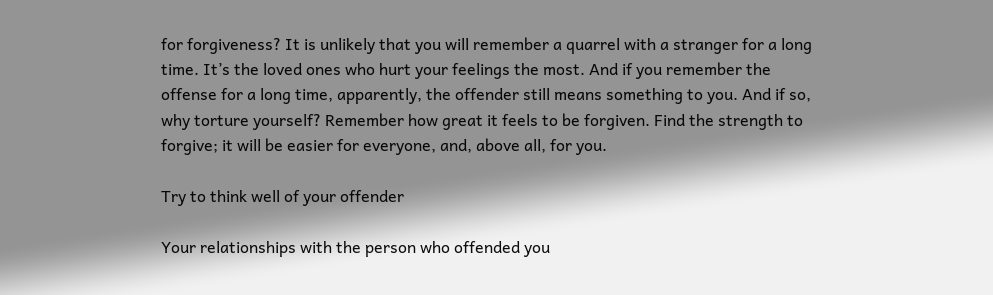for forgiveness? It is unlikely that you will remember a quarrel with a stranger for a long time. It’s the loved ones who hurt your feelings the most. And if you remember the offense for a long time, apparently, the offender still means something to you. And if so, why torture yourself? Remember how great it feels to be forgiven. Find the strength to forgive; it will be easier for everyone, and, above all, for you.

Try to think well of your offender

Your relationships with the person who offended you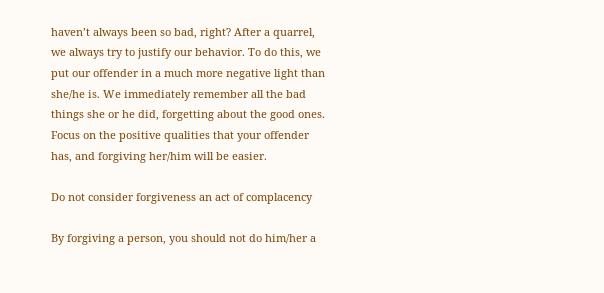haven’t always been so bad, right? After a quarrel, we always try to justify our behavior. To do this, we put our offender in a much more negative light than she/he is. We immediately remember all the bad things she or he did, forgetting about the good ones. Focus on the positive qualities that your offender has, and forgiving her/him will be easier.

Do not consider forgiveness an act of complacency

By forgiving a person, you should not do him/her a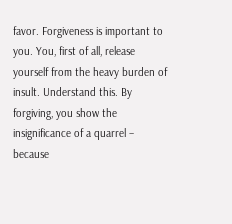favor. Forgiveness is important to you. You, first of all, release yourself from the heavy burden of insult. Understand this. By forgiving, you show the insignificance of a quarrel – because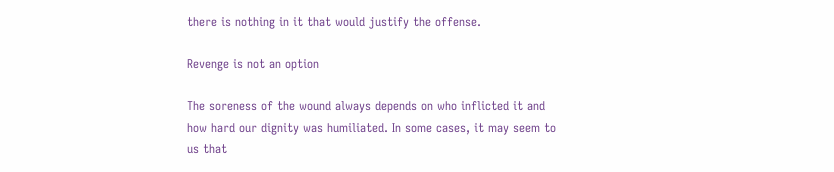there is nothing in it that would justify the offense.

Revenge is not an option

The soreness of the wound always depends on who inflicted it and how hard our dignity was humiliated. In some cases, it may seem to us that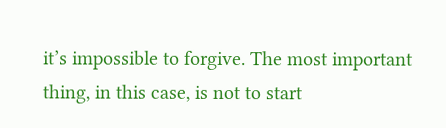it’s impossible to forgive. The most important thing, in this case, is not to start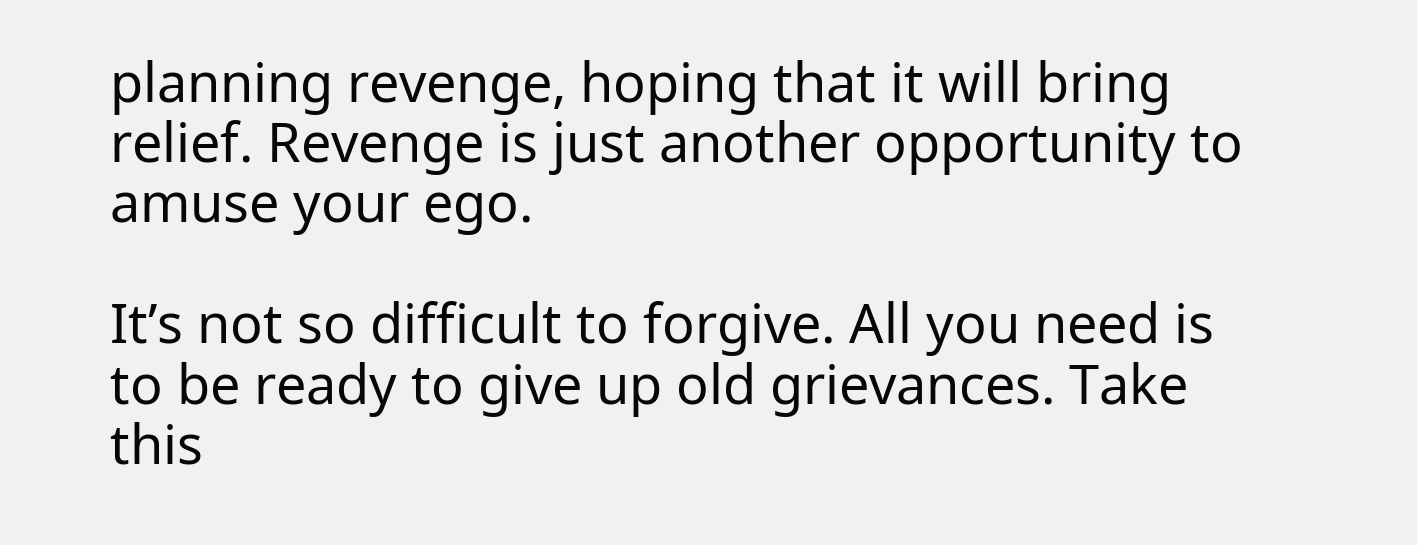planning revenge, hoping that it will bring relief. Revenge is just another opportunity to amuse your ego.

It’s not so difficult to forgive. All you need is to be ready to give up old grievances. Take this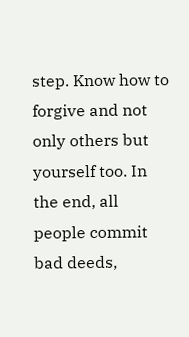step. Know how to forgive and not only others but yourself too. In the end, all people commit bad deeds,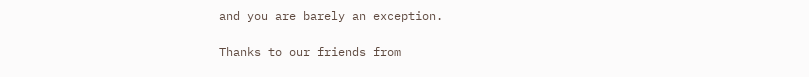and you are barely an exception.

Thanks to our friends from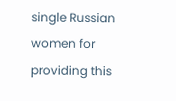single Russian women for providing this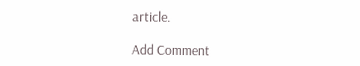article.

Add Comment